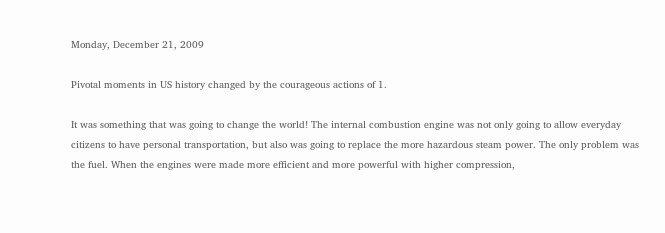Monday, December 21, 2009

Pivotal moments in US history changed by the courageous actions of 1.

It was something that was going to change the world! The internal combustion engine was not only going to allow everyday citizens to have personal transportation, but also was going to replace the more hazardous steam power. The only problem was the fuel. When the engines were made more efficient and more powerful with higher compression,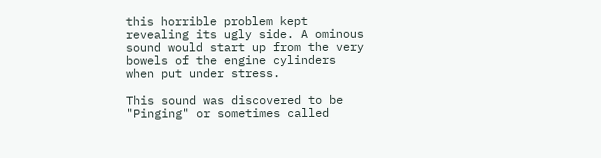this horrible problem kept revealing its ugly side. A ominous sound would start up from the very bowels of the engine cylinders when put under stress.

This sound was discovered to be "Pinging" or sometimes called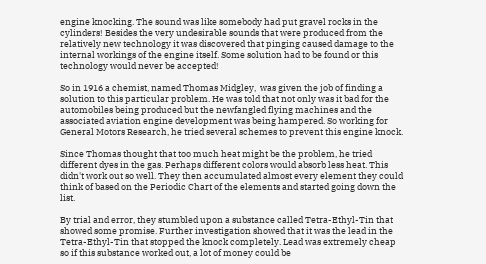engine knocking. The sound was like somebody had put gravel rocks in the cylinders! Besides the very undesirable sounds that were produced from the relatively new technology it was discovered that pinging caused damage to the internal workings of the engine itself. Some solution had to be found or this technology would never be accepted!

So in 1916 a chemist, named Thomas Midgley,  was given the job of finding a solution to this particular problem. He was told that not only was it bad for the automobiles being produced but the newfangled flying machines and the associated aviation engine development was being hampered. So working for General Motors Research, he tried several schemes to prevent this engine knock.

Since Thomas thought that too much heat might be the problem, he tried different dyes in the gas. Perhaps different colors would absorb less heat. This didn't work out so well. They then accumulated almost every element they could think of based on the Periodic Chart of the elements and started going down the list.

By trial and error, they stumbled upon a substance called Tetra-Ethyl-Tin that showed some promise. Further investigation showed that it was the lead in the Tetra-Ethyl-Tin that stopped the knock completely. Lead was extremely cheap so if this substance worked out, a lot of money could be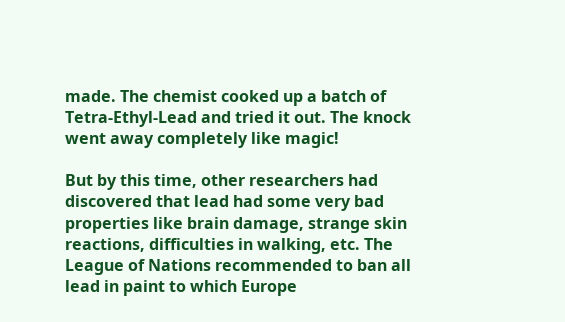made. The chemist cooked up a batch of Tetra-Ethyl-Lead and tried it out. The knock went away completely like magic!

But by this time, other researchers had discovered that lead had some very bad properties like brain damage, strange skin reactions, difficulties in walking, etc. The League of Nations recommended to ban all lead in paint to which Europe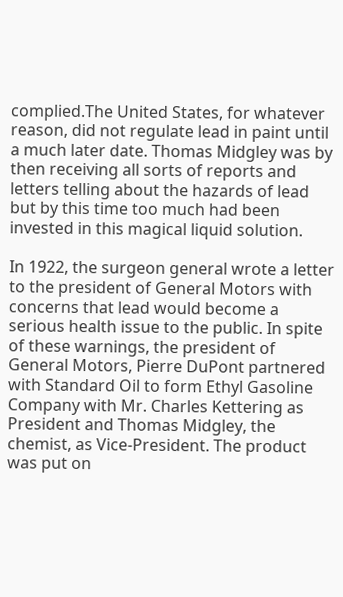complied.The United States, for whatever reason, did not regulate lead in paint until a much later date. Thomas Midgley was by then receiving all sorts of reports and letters telling about the hazards of lead but by this time too much had been invested in this magical liquid solution.

In 1922, the surgeon general wrote a letter to the president of General Motors with concerns that lead would become a serious health issue to the public. In spite of these warnings, the president of General Motors, Pierre DuPont partnered with Standard Oil to form Ethyl Gasoline Company with Mr. Charles Kettering as President and Thomas Midgley, the chemist, as Vice-President. The product was put on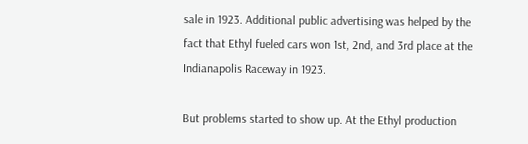sale in 1923. Additional public advertising was helped by the fact that Ethyl fueled cars won 1st, 2nd, and 3rd place at the Indianapolis Raceway in 1923.

But problems started to show up. At the Ethyl production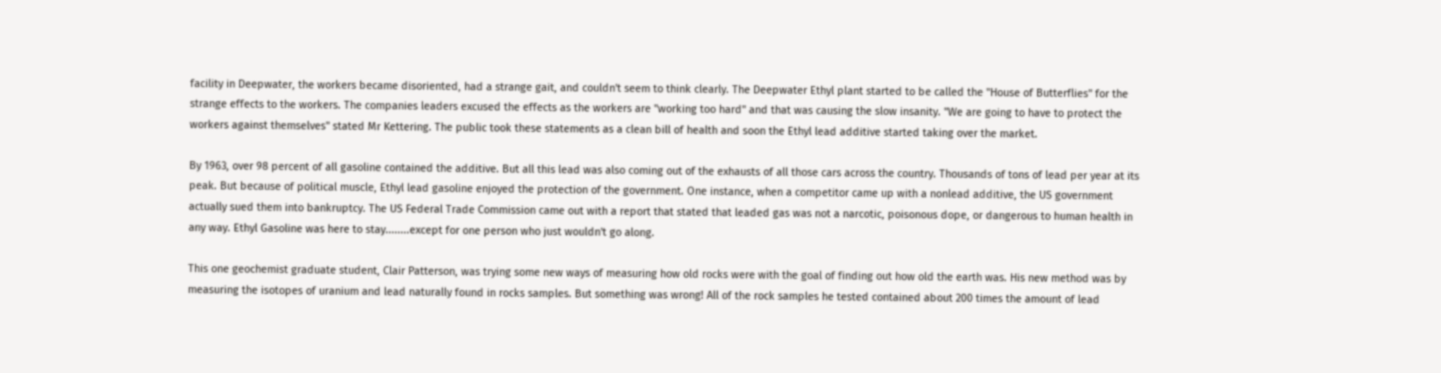facility in Deepwater, the workers became disoriented, had a strange gait, and couldn't seem to think clearly. The Deepwater Ethyl plant started to be called the "House of Butterflies" for the strange effects to the workers. The companies leaders excused the effects as the workers are "working too hard" and that was causing the slow insanity. "We are going to have to protect the workers against themselves" stated Mr Kettering. The public took these statements as a clean bill of health and soon the Ethyl lead additive started taking over the market.

By 1963, over 98 percent of all gasoline contained the additive. But all this lead was also coming out of the exhausts of all those cars across the country. Thousands of tons of lead per year at its peak. But because of political muscle, Ethyl lead gasoline enjoyed the protection of the government. One instance, when a competitor came up with a nonlead additive, the US government actually sued them into bankruptcy. The US Federal Trade Commission came out with a report that stated that leaded gas was not a narcotic, poisonous dope, or dangerous to human health in any way. Ethyl Gasoline was here to stay........except for one person who just wouldn't go along.

This one geochemist graduate student, Clair Patterson, was trying some new ways of measuring how old rocks were with the goal of finding out how old the earth was. His new method was by measuring the isotopes of uranium and lead naturally found in rocks samples. But something was wrong! All of the rock samples he tested contained about 200 times the amount of lead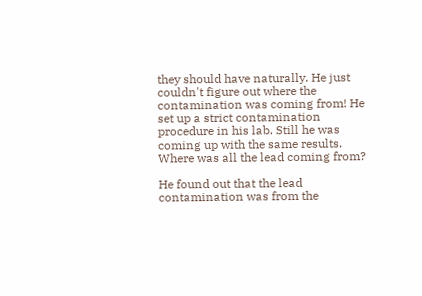they should have naturally. He just couldn't figure out where the contamination was coming from! He set up a strict contamination procedure in his lab. Still he was coming up with the same results. Where was all the lead coming from?

He found out that the lead contamination was from the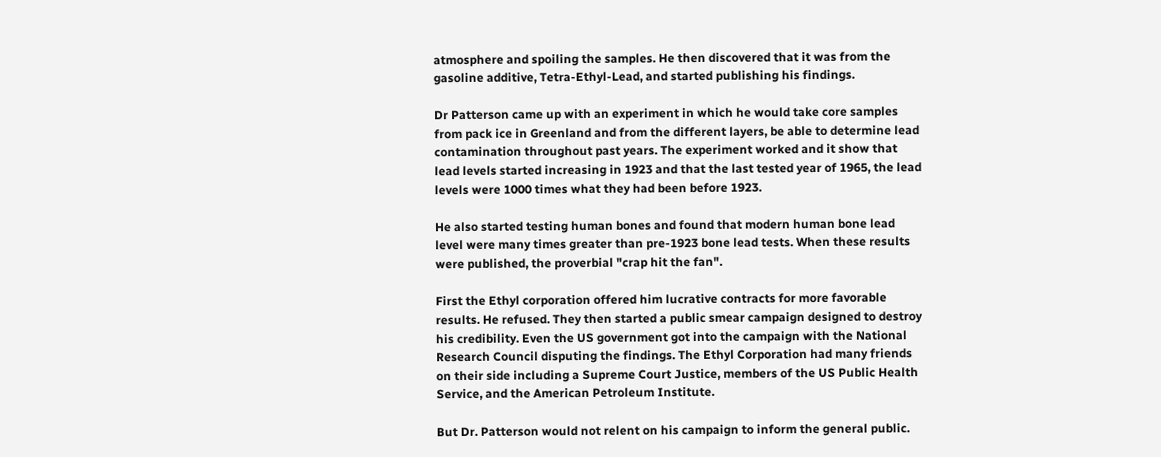atmosphere and spoiling the samples. He then discovered that it was from the gasoline additive, Tetra-Ethyl-Lead, and started publishing his findings.

Dr Patterson came up with an experiment in which he would take core samples from pack ice in Greenland and from the different layers, be able to determine lead contamination throughout past years. The experiment worked and it show that lead levels started increasing in 1923 and that the last tested year of 1965, the lead levels were 1000 times what they had been before 1923.

He also started testing human bones and found that modern human bone lead level were many times greater than pre-1923 bone lead tests. When these results were published, the proverbial "crap hit the fan".

First the Ethyl corporation offered him lucrative contracts for more favorable results. He refused. They then started a public smear campaign designed to destroy his credibility. Even the US government got into the campaign with the National Research Council disputing the findings. The Ethyl Corporation had many friends on their side including a Supreme Court Justice, members of the US Public Health Service, and the American Petroleum Institute.

But Dr. Patterson would not relent on his campaign to inform the general public.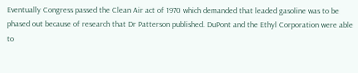Eventually Congress passed the Clean Air act of 1970 which demanded that leaded gasoline was to be phased out because of research that Dr Patterson published. DuPont and the Ethyl Corporation were able to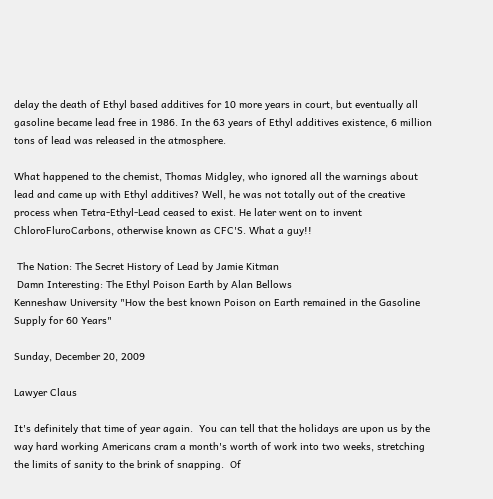delay the death of Ethyl based additives for 10 more years in court, but eventually all gasoline became lead free in 1986. In the 63 years of Ethyl additives existence, 6 million tons of lead was released in the atmosphere.

What happened to the chemist, Thomas Midgley, who ignored all the warnings about lead and came up with Ethyl additives? Well, he was not totally out of the creative process when Tetra-Ethyl-Lead ceased to exist. He later went on to invent ChloroFluroCarbons, otherwise known as CFC'S. What a guy!!

 The Nation: The Secret History of Lead by Jamie Kitman
 Damn Interesting: The Ethyl Poison Earth by Alan Bellows
Kenneshaw University "How the best known Poison on Earth remained in the Gasoline Supply for 60 Years"

Sunday, December 20, 2009

Lawyer Claus

It's definitely that time of year again.  You can tell that the holidays are upon us by the way hard working Americans cram a month's worth of work into two weeks, stretching the limits of sanity to the brink of snapping.  Of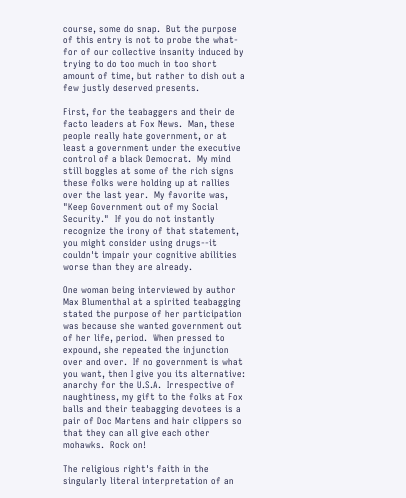course, some do snap.  But the purpose of this entry is not to probe the what-for of our collective insanity induced by trying to do too much in too short amount of time, but rather to dish out a few justly deserved presents.

First, for the teabaggers and their de facto leaders at Fox News.  Man, these people really hate government, or at least a government under the executive control of a black Democrat.  My mind still boggles at some of the rich signs these folks were holding up at rallies over the last year.  My favorite was, "Keep Government out of my Social Security."  If you do not instantly recognize the irony of that statement, you might consider using drugs--it couldn't impair your cognitive abilities worse than they are already.

One woman being interviewed by author Max Blumenthal at a spirited teabagging stated the purpose of her participation was because she wanted government out of her life, period.  When pressed to expound, she repeated the injunction over and over.  If no government is what you want, then I give you its alternative:  anarchy for the U.S.A.  Irrespective of naughtiness, my gift to the folks at Fox balls and their teabagging devotees is a pair of Doc Martens and hair clippers so that they can all give each other mohawks.  Rock on!

The religious right's faith in the singularly literal interpretation of an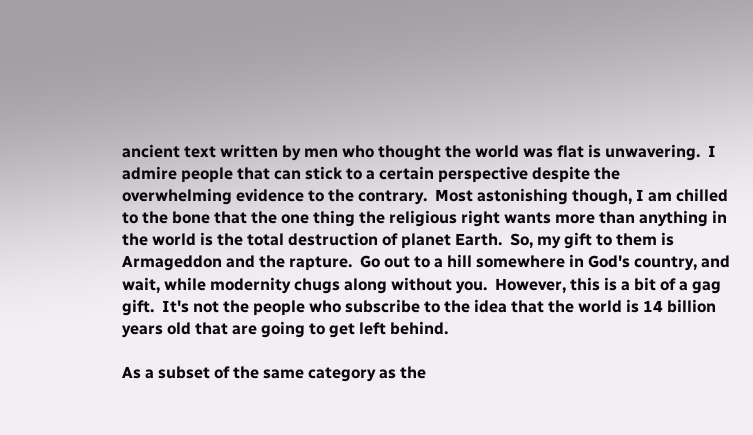ancient text written by men who thought the world was flat is unwavering.  I admire people that can stick to a certain perspective despite the overwhelming evidence to the contrary.  Most astonishing though, I am chilled to the bone that the one thing the religious right wants more than anything in the world is the total destruction of planet Earth.  So, my gift to them is Armageddon and the rapture.  Go out to a hill somewhere in God's country, and wait, while modernity chugs along without you.  However, this is a bit of a gag gift.  It's not the people who subscribe to the idea that the world is 14 billion years old that are going to get left behind.

As a subset of the same category as the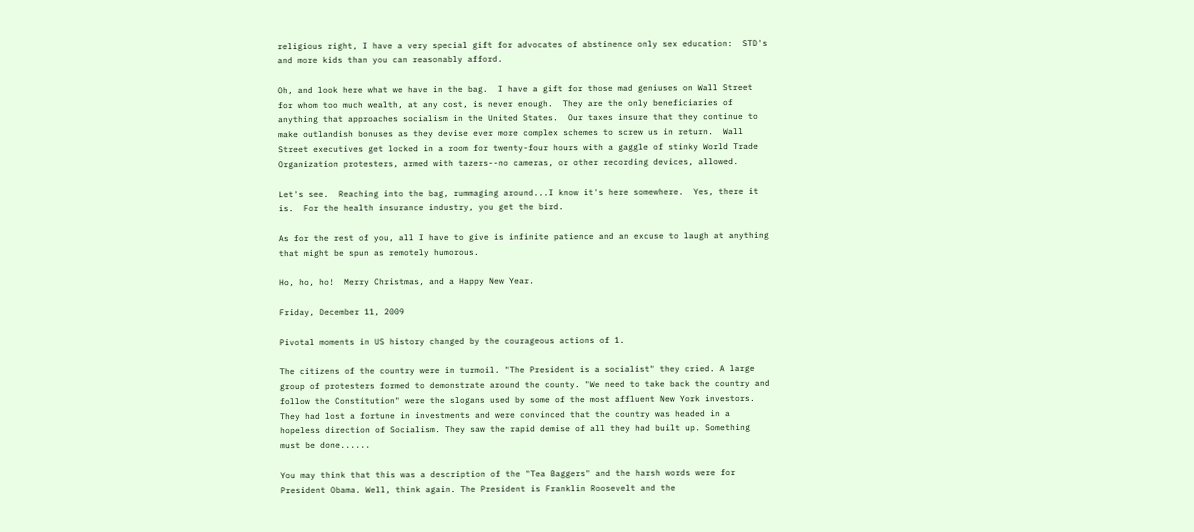religious right, I have a very special gift for advocates of abstinence only sex education:  STD's and more kids than you can reasonably afford.

Oh, and look here what we have in the bag.  I have a gift for those mad geniuses on Wall Street for whom too much wealth, at any cost, is never enough.  They are the only beneficiaries of anything that approaches socialism in the United States.  Our taxes insure that they continue to make outlandish bonuses as they devise ever more complex schemes to screw us in return.  Wall Street executives get locked in a room for twenty-four hours with a gaggle of stinky World Trade Organization protesters, armed with tazers--no cameras, or other recording devices, allowed.

Let's see.  Reaching into the bag, rummaging around...I know it's here somewhere.  Yes, there it is.  For the health insurance industry, you get the bird.

As for the rest of you, all I have to give is infinite patience and an excuse to laugh at anything that might be spun as remotely humorous.

Ho, ho, ho!  Merry Christmas, and a Happy New Year.

Friday, December 11, 2009

Pivotal moments in US history changed by the courageous actions of 1.

The citizens of the country were in turmoil. "The President is a socialist" they cried. A large group of protesters formed to demonstrate around the county. "We need to take back the country and follow the Constitution" were the slogans used by some of the most affluent New York investors. They had lost a fortune in investments and were convinced that the country was headed in a hopeless direction of Socialism. They saw the rapid demise of all they had built up. Something must be done......

You may think that this was a description of the "Tea Baggers" and the harsh words were for President Obama. Well, think again. The President is Franklin Roosevelt and the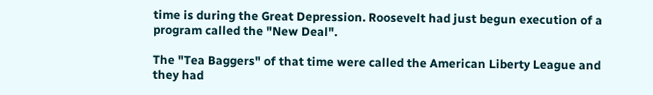time is during the Great Depression. Roosevelt had just begun execution of a program called the "New Deal".

The "Tea Baggers" of that time were called the American Liberty League and they had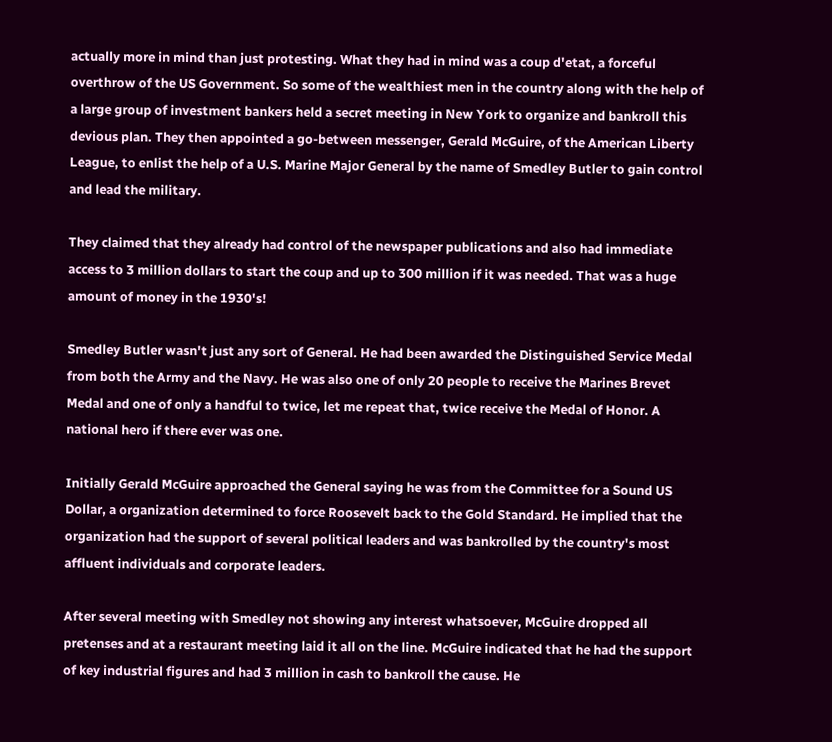actually more in mind than just protesting. What they had in mind was a coup d'etat, a forceful overthrow of the US Government. So some of the wealthiest men in the country along with the help of a large group of investment bankers held a secret meeting in New York to organize and bankroll this devious plan. They then appointed a go-between messenger, Gerald McGuire, of the American Liberty League, to enlist the help of a U.S. Marine Major General by the name of Smedley Butler to gain control and lead the military.

They claimed that they already had control of the newspaper publications and also had immediate access to 3 million dollars to start the coup and up to 300 million if it was needed. That was a huge amount of money in the 1930's!

Smedley Butler wasn't just any sort of General. He had been awarded the Distinguished Service Medal from both the Army and the Navy. He was also one of only 20 people to receive the Marines Brevet Medal and one of only a handful to twice, let me repeat that, twice receive the Medal of Honor. A national hero if there ever was one.

Initially Gerald McGuire approached the General saying he was from the Committee for a Sound US Dollar, a organization determined to force Roosevelt back to the Gold Standard. He implied that the organization had the support of several political leaders and was bankrolled by the country's most affluent individuals and corporate leaders.

After several meeting with Smedley not showing any interest whatsoever, McGuire dropped all pretenses and at a restaurant meeting laid it all on the line. McGuire indicated that he had the support of key industrial figures and had 3 million in cash to bankroll the cause. He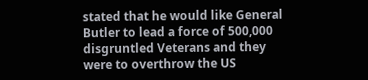stated that he would like General Butler to lead a force of 500,000 disgruntled Veterans and they were to overthrow the US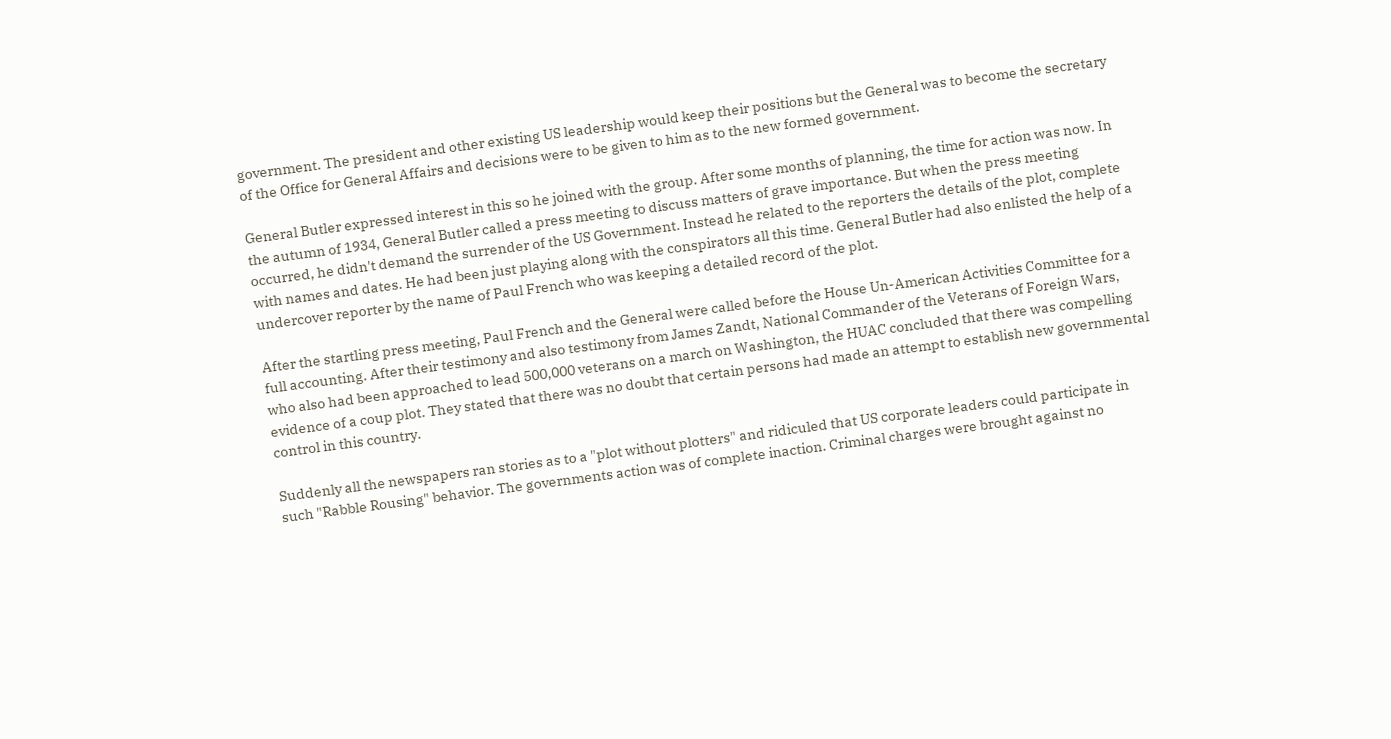government. The president and other existing US leadership would keep their positions but the General was to become the secretary of the Office for General Affairs and decisions were to be given to him as to the new formed government.

General Butler expressed interest in this so he joined with the group. After some months of planning, the time for action was now. In the autumn of 1934, General Butler called a press meeting to discuss matters of grave importance. But when the press meeting occurred, he didn't demand the surrender of the US Government. Instead he related to the reporters the details of the plot, complete with names and dates. He had been just playing along with the conspirators all this time. General Butler had also enlisted the help of a undercover reporter by the name of Paul French who was keeping a detailed record of the plot.

After the startling press meeting, Paul French and the General were called before the House Un-American Activities Committee for a full accounting. After their testimony and also testimony from James Zandt, National Commander of the Veterans of Foreign Wars, who also had been approached to lead 500,000 veterans on a march on Washington, the HUAC concluded that there was compelling evidence of a coup plot. They stated that there was no doubt that certain persons had made an attempt to establish new governmental control in this country.

Suddenly all the newspapers ran stories as to a "plot without plotters" and ridiculed that US corporate leaders could participate in such "Rabble Rousing" behavior. The governments action was of complete inaction. Criminal charges were brought against no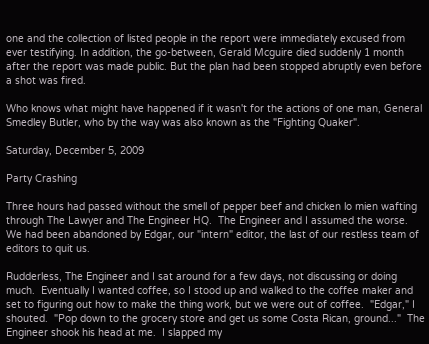one and the collection of listed people in the report were immediately excused from ever testifying. In addition, the go-between, Gerald Mcguire died suddenly 1 month after the report was made public. But the plan had been stopped abruptly even before a shot was fired.

Who knows what might have happened if it wasn't for the actions of one man, General Smedley Butler, who by the way was also known as the "Fighting Quaker".

Saturday, December 5, 2009

Party Crashing

Three hours had passed without the smell of pepper beef and chicken lo mien wafting through The Lawyer and The Engineer HQ.  The Engineer and I assumed the worse.  We had been abandoned by Edgar, our "intern" editor, the last of our restless team of editors to quit us.

Rudderless, The Engineer and I sat around for a few days, not discussing or doing much.  Eventually I wanted coffee, so I stood up and walked to the coffee maker and set to figuring out how to make the thing work, but we were out of coffee.  "Edgar," I shouted.  "Pop down to the grocery store and get us some Costa Rican, ground..."  The Engineer shook his head at me.  I slapped my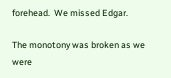forehead.  We missed Edgar.

The monotony was broken as we were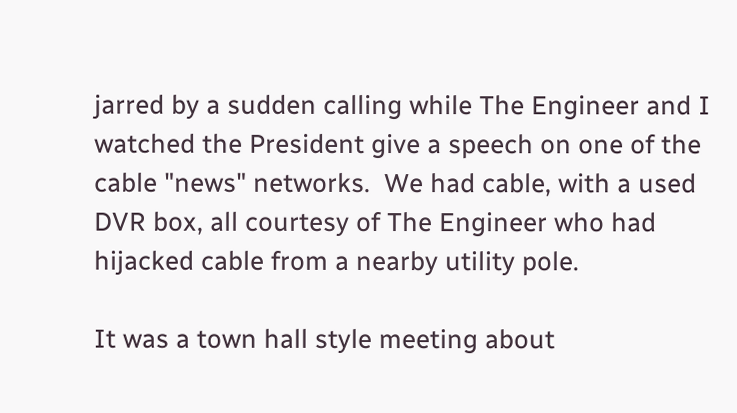jarred by a sudden calling while The Engineer and I watched the President give a speech on one of the cable "news" networks.  We had cable, with a used DVR box, all courtesy of The Engineer who had hijacked cable from a nearby utility pole.

It was a town hall style meeting about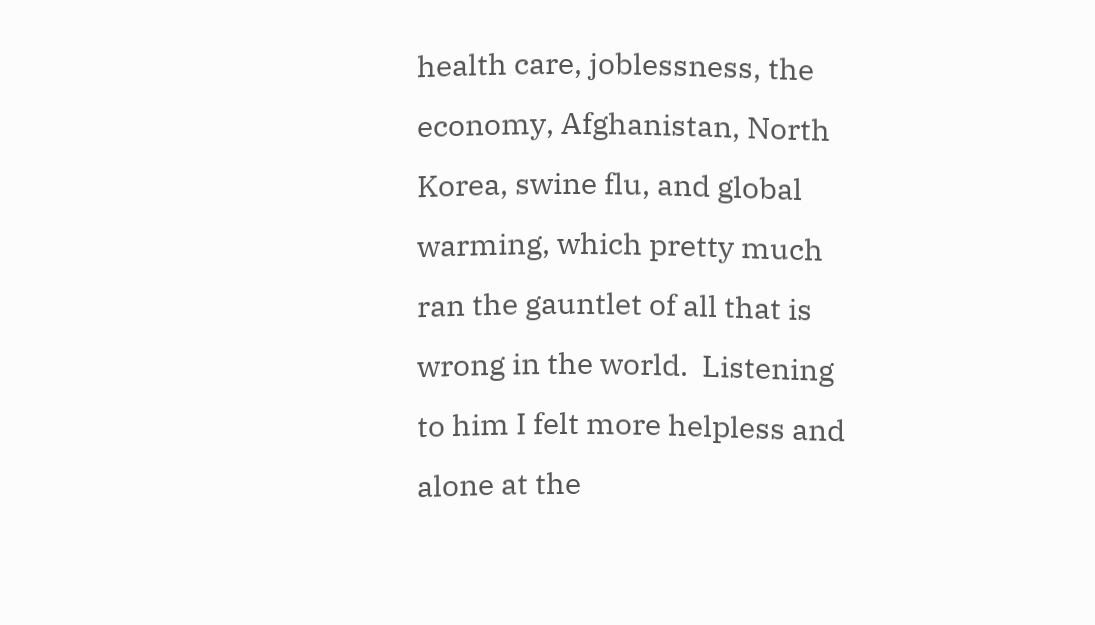health care, joblessness, the economy, Afghanistan, North Korea, swine flu, and global warming, which pretty much ran the gauntlet of all that is wrong in the world.  Listening to him I felt more helpless and alone at the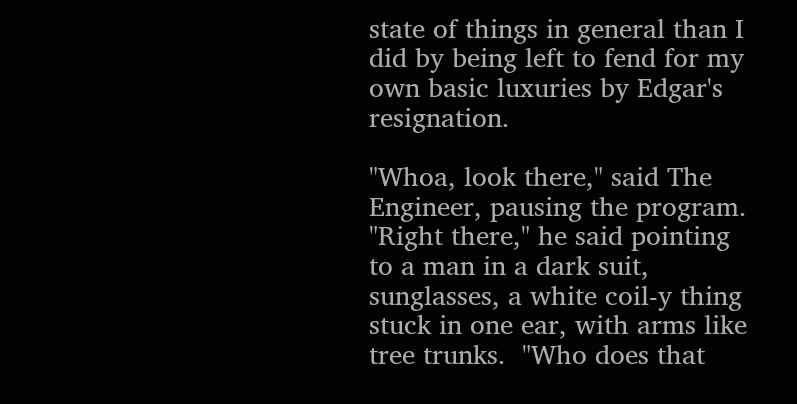state of things in general than I did by being left to fend for my own basic luxuries by Edgar's resignation.

"Whoa, look there," said The Engineer, pausing the program.  "Right there," he said pointing to a man in a dark suit, sunglasses, a white coil-y thing stuck in one ear, with arms like tree trunks.  "Who does that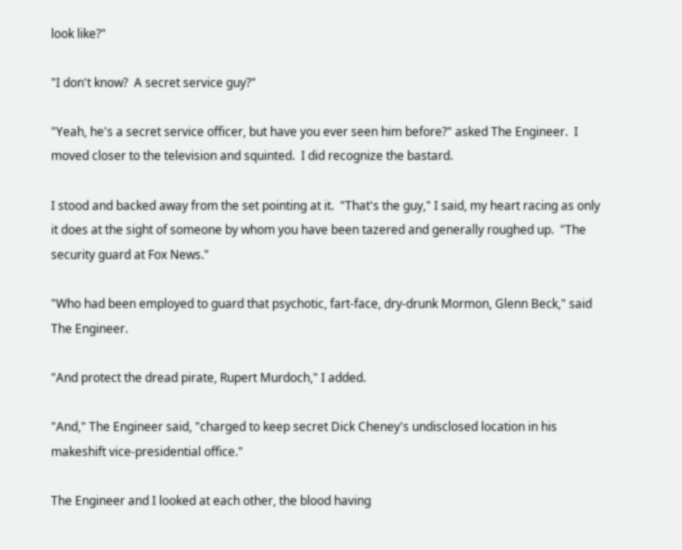look like?"

"I don't know?  A secret service guy?"

"Yeah, he's a secret service officer, but have you ever seen him before?" asked The Engineer.  I moved closer to the television and squinted.  I did recognize the bastard.

I stood and backed away from the set pointing at it.  "That's the guy," I said, my heart racing as only it does at the sight of someone by whom you have been tazered and generally roughed up.  "The security guard at Fox News."

"Who had been employed to guard that psychotic, fart-face, dry-drunk Mormon, Glenn Beck," said The Engineer.

"And protect the dread pirate, Rupert Murdoch," I added.

"And," The Engineer said, "charged to keep secret Dick Cheney's undisclosed location in his makeshift vice-presidential office."

The Engineer and I looked at each other, the blood having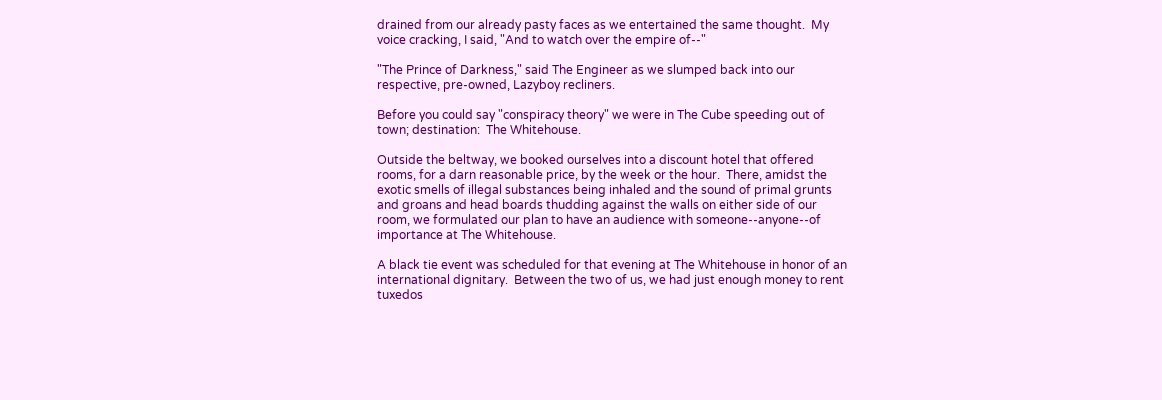drained from our already pasty faces as we entertained the same thought.  My voice cracking, I said, "And to watch over the empire of--"

"The Prince of Darkness," said The Engineer as we slumped back into our respective, pre-owned, Lazyboy recliners.

Before you could say "conspiracy theory" we were in The Cube speeding out of town; destination:  The Whitehouse.

Outside the beltway, we booked ourselves into a discount hotel that offered rooms, for a darn reasonable price, by the week or the hour.  There, amidst the exotic smells of illegal substances being inhaled and the sound of primal grunts and groans and head boards thudding against the walls on either side of our room, we formulated our plan to have an audience with someone--anyone--of importance at The Whitehouse.

A black tie event was scheduled for that evening at The Whitehouse in honor of an international dignitary.  Between the two of us, we had just enough money to rent tuxedos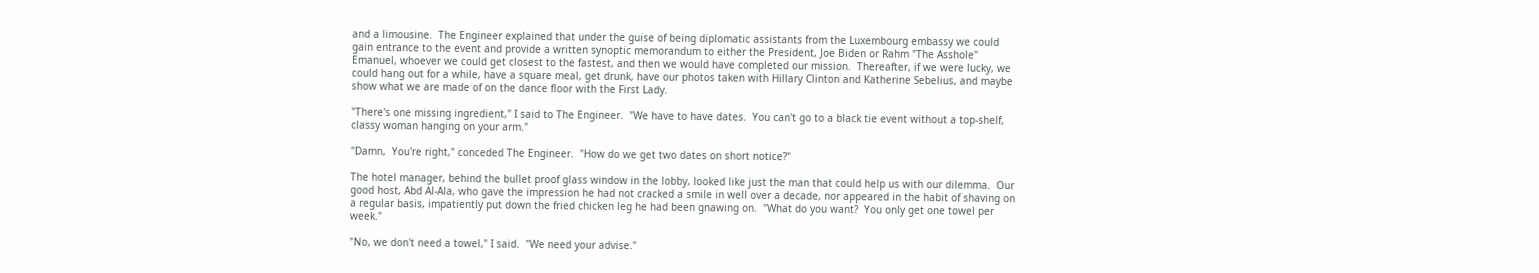and a limousine.  The Engineer explained that under the guise of being diplomatic assistants from the Luxembourg embassy we could gain entrance to the event and provide a written synoptic memorandum to either the President, Joe Biden or Rahm "The Asshole" Emanuel, whoever we could get closest to the fastest, and then we would have completed our mission.  Thereafter, if we were lucky, we could hang out for a while, have a square meal, get drunk, have our photos taken with Hillary Clinton and Katherine Sebelius, and maybe show what we are made of on the dance floor with the First Lady.

"There's one missing ingredient," I said to The Engineer.  "We have to have dates.  You can't go to a black tie event without a top-shelf, classy woman hanging on your arm."

"Damn,  You're right," conceded The Engineer.  "How do we get two dates on short notice?"

The hotel manager, behind the bullet proof glass window in the lobby, looked like just the man that could help us with our dilemma.  Our good host, Abd Al-Ala, who gave the impression he had not cracked a smile in well over a decade, nor appeared in the habit of shaving on a regular basis, impatiently put down the fried chicken leg he had been gnawing on.  "What do you want?  You only get one towel per week."

"No, we don't need a towel," I said.  "We need your advise."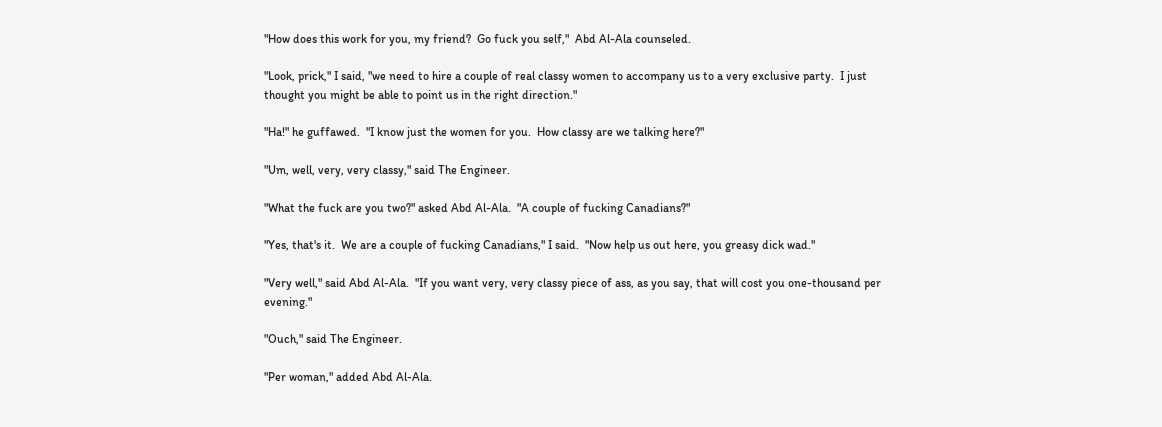"How does this work for you, my friend?  Go fuck you self,"  Abd Al-Ala counseled.

"Look, prick," I said, "we need to hire a couple of real classy women to accompany us to a very exclusive party.  I just thought you might be able to point us in the right direction."

"Ha!" he guffawed.  "I know just the women for you.  How classy are we talking here?"

"Um, well, very, very classy," said The Engineer.

"What the fuck are you two?" asked Abd Al-Ala.  "A couple of fucking Canadians?"

"Yes, that's it.  We are a couple of fucking Canadians," I said.  "Now help us out here, you greasy dick wad."

"Very well," said Abd Al-Ala.  "If you want very, very classy piece of ass, as you say, that will cost you one-thousand per evening."

"Ouch," said The Engineer.

"Per woman," added Abd Al-Ala.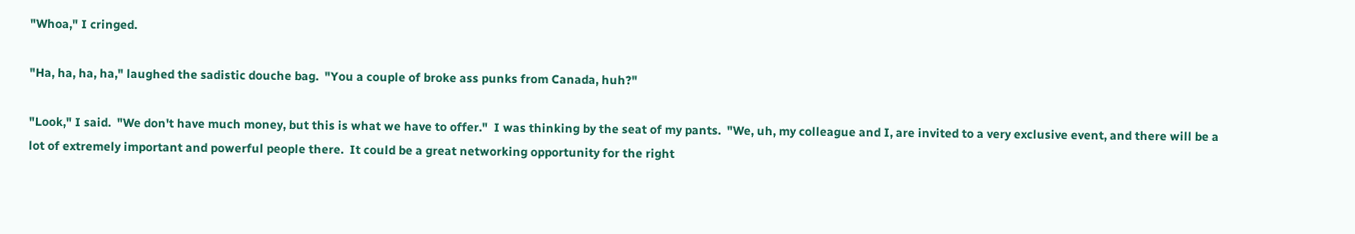"Whoa," I cringed.

"Ha, ha, ha, ha," laughed the sadistic douche bag.  "You a couple of broke ass punks from Canada, huh?"

"Look," I said.  "We don't have much money, but this is what we have to offer."  I was thinking by the seat of my pants.  "We, uh, my colleague and I, are invited to a very exclusive event, and there will be a lot of extremely important and powerful people there.  It could be a great networking opportunity for the right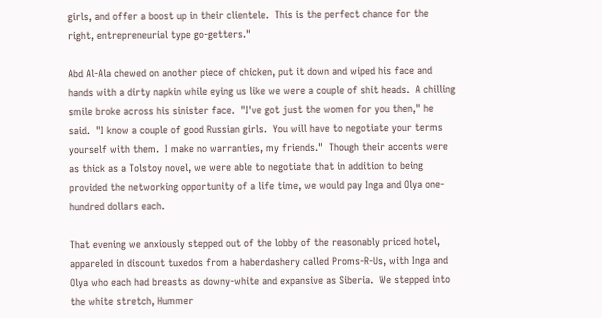girls, and offer a boost up in their clientele.  This is the perfect chance for the right, entrepreneurial type go-getters."

Abd Al-Ala chewed on another piece of chicken, put it down and wiped his face and hands with a dirty napkin while eying us like we were a couple of shit heads.  A chilling smile broke across his sinister face.  "I've got just the women for you then," he said.  "I know a couple of good Russian girls.  You will have to negotiate your terms yourself with them.  I make no warranties, my friends."  Though their accents were as thick as a Tolstoy novel, we were able to negotiate that in addition to being provided the networking opportunity of a life time, we would pay Inga and Olya one-hundred dollars each.

That evening we anxiously stepped out of the lobby of the reasonably priced hotel, appareled in discount tuxedos from a haberdashery called Proms-R-Us, with Inga and Olya who each had breasts as downy-white and expansive as Siberia.  We stepped into the white stretch, Hummer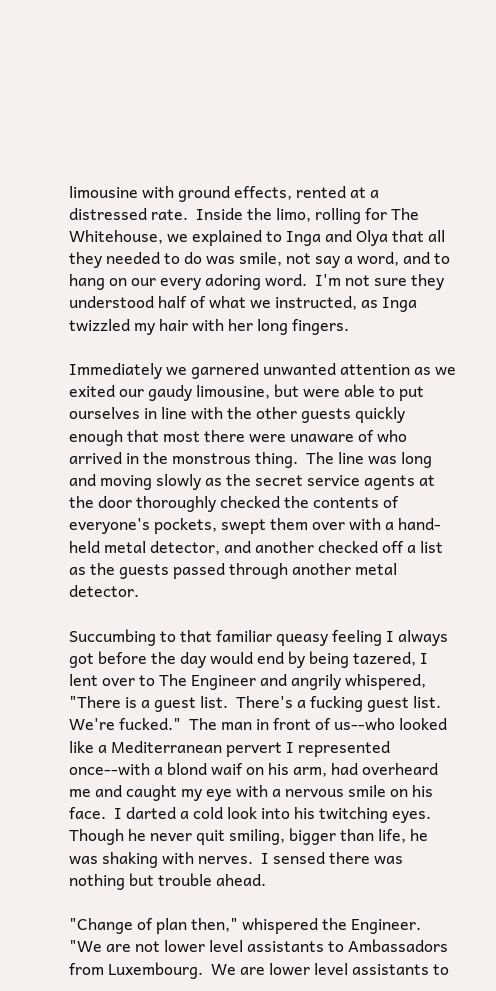limousine with ground effects, rented at a distressed rate.  Inside the limo, rolling for The Whitehouse, we explained to Inga and Olya that all they needed to do was smile, not say a word, and to hang on our every adoring word.  I'm not sure they understood half of what we instructed, as Inga twizzled my hair with her long fingers.

Immediately we garnered unwanted attention as we exited our gaudy limousine, but were able to put ourselves in line with the other guests quickly enough that most there were unaware of who arrived in the monstrous thing.  The line was long and moving slowly as the secret service agents at the door thoroughly checked the contents of everyone's pockets, swept them over with a hand-held metal detector, and another checked off a list as the guests passed through another metal detector.

Succumbing to that familiar queasy feeling I always got before the day would end by being tazered, I lent over to The Engineer and angrily whispered, "There is a guest list.  There's a fucking guest list.  We're fucked."  The man in front of us--who looked like a Mediterranean pervert I represented once--with a blond waif on his arm, had overheard me and caught my eye with a nervous smile on his face.  I darted a cold look into his twitching eyes.  Though he never quit smiling, bigger than life, he was shaking with nerves.  I sensed there was nothing but trouble ahead.

"Change of plan then," whispered the Engineer.  "We are not lower level assistants to Ambassadors from Luxembourg.  We are lower level assistants to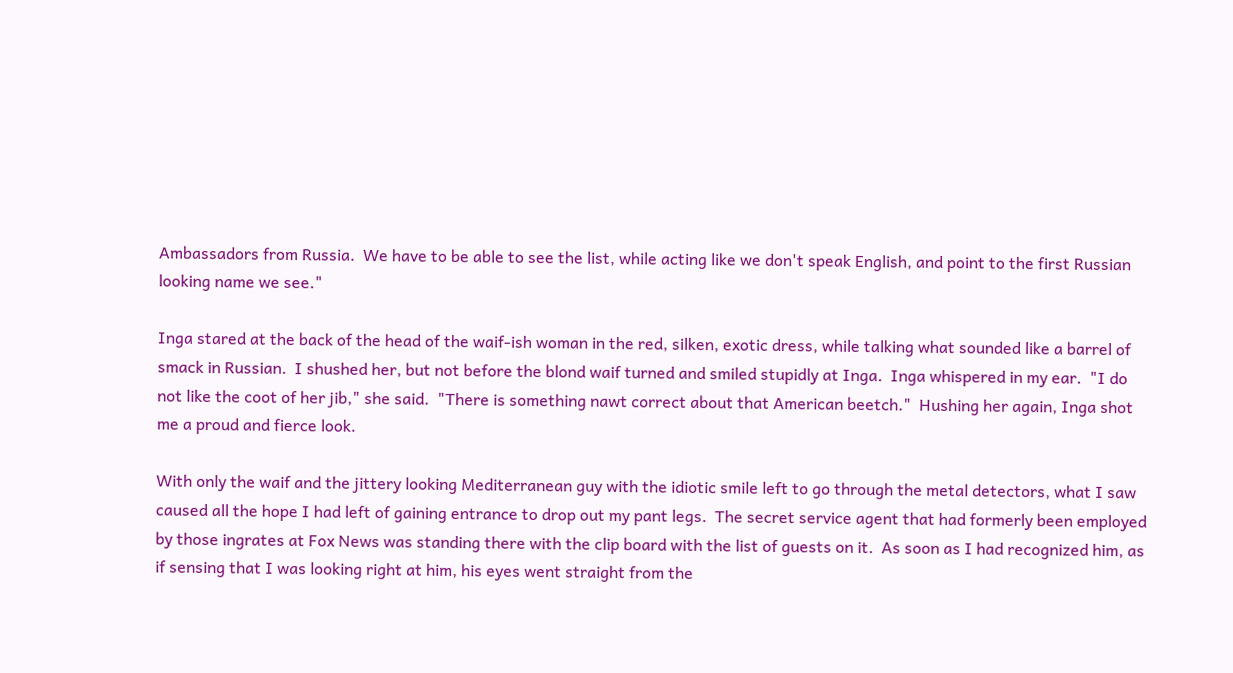Ambassadors from Russia.  We have to be able to see the list, while acting like we don't speak English, and point to the first Russian looking name we see."

Inga stared at the back of the head of the waif-ish woman in the red, silken, exotic dress, while talking what sounded like a barrel of smack in Russian.  I shushed her, but not before the blond waif turned and smiled stupidly at Inga.  Inga whispered in my ear.  "I do not like the coot of her jib," she said.  "There is something nawt correct about that American beetch."  Hushing her again, Inga shot me a proud and fierce look.

With only the waif and the jittery looking Mediterranean guy with the idiotic smile left to go through the metal detectors, what I saw caused all the hope I had left of gaining entrance to drop out my pant legs.  The secret service agent that had formerly been employed by those ingrates at Fox News was standing there with the clip board with the list of guests on it.  As soon as I had recognized him, as if sensing that I was looking right at him, his eyes went straight from the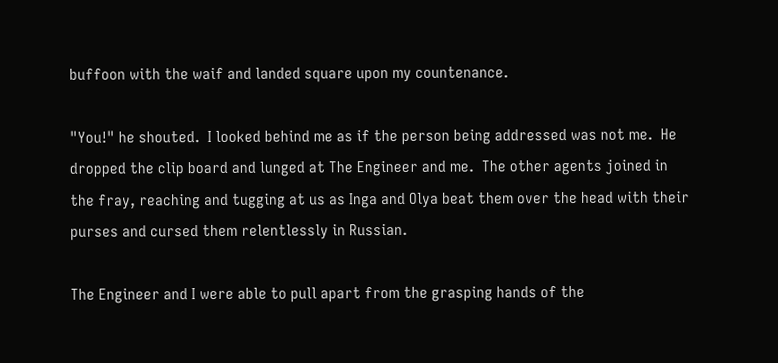buffoon with the waif and landed square upon my countenance.

"You!" he shouted.  I looked behind me as if the person being addressed was not me.  He dropped the clip board and lunged at The Engineer and me.  The other agents joined in the fray, reaching and tugging at us as Inga and Olya beat them over the head with their purses and cursed them relentlessly in Russian.

The Engineer and I were able to pull apart from the grasping hands of the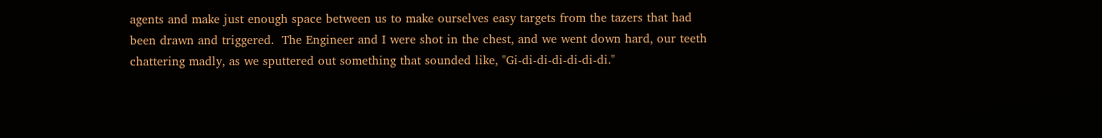agents and make just enough space between us to make ourselves easy targets from the tazers that had been drawn and triggered.  The Engineer and I were shot in the chest, and we went down hard, our teeth chattering madly, as we sputtered out something that sounded like, "Gi-di-di-di-di-di-di."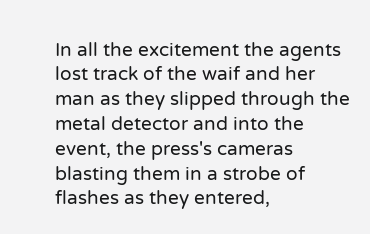In all the excitement the agents lost track of the waif and her man as they slipped through the metal detector and into the event, the press's cameras blasting them in a strobe of flashes as they entered,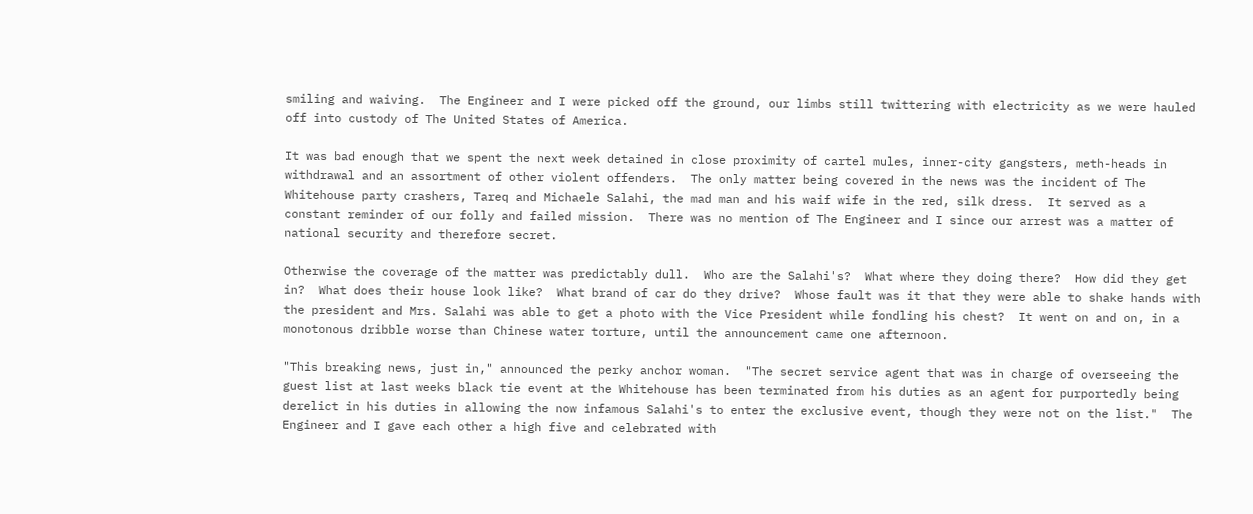smiling and waiving.  The Engineer and I were picked off the ground, our limbs still twittering with electricity as we were hauled off into custody of The United States of America.

It was bad enough that we spent the next week detained in close proximity of cartel mules, inner-city gangsters, meth-heads in withdrawal and an assortment of other violent offenders.  The only matter being covered in the news was the incident of The Whitehouse party crashers, Tareq and Michaele Salahi, the mad man and his waif wife in the red, silk dress.  It served as a constant reminder of our folly and failed mission.  There was no mention of The Engineer and I since our arrest was a matter of national security and therefore secret.

Otherwise the coverage of the matter was predictably dull.  Who are the Salahi's?  What where they doing there?  How did they get in?  What does their house look like?  What brand of car do they drive?  Whose fault was it that they were able to shake hands with the president and Mrs. Salahi was able to get a photo with the Vice President while fondling his chest?  It went on and on, in a monotonous dribble worse than Chinese water torture, until the announcement came one afternoon.

"This breaking news, just in," announced the perky anchor woman.  "The secret service agent that was in charge of overseeing the guest list at last weeks black tie event at the Whitehouse has been terminated from his duties as an agent for purportedly being derelict in his duties in allowing the now infamous Salahi's to enter the exclusive event, though they were not on the list."  The Engineer and I gave each other a high five and celebrated with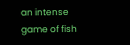an intense game of fish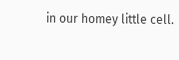in our homey little cell.